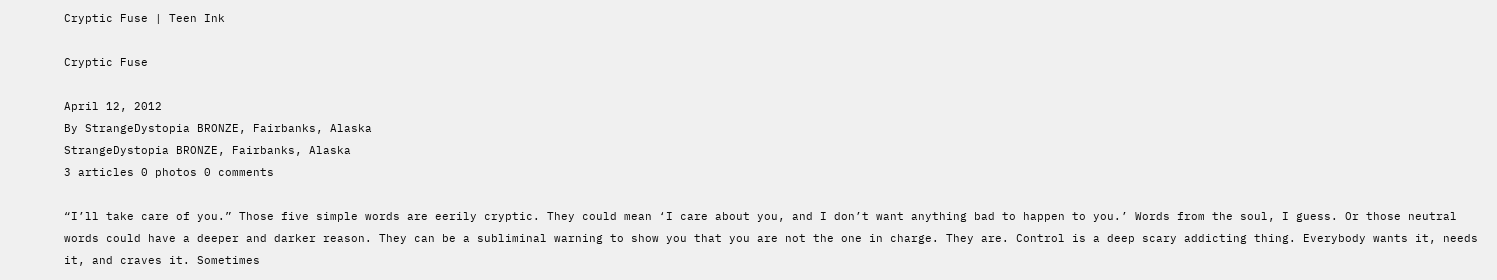Cryptic Fuse | Teen Ink

Cryptic Fuse

April 12, 2012
By StrangeDystopia BRONZE, Fairbanks, Alaska
StrangeDystopia BRONZE, Fairbanks, Alaska
3 articles 0 photos 0 comments

“I’ll take care of you.” Those five simple words are eerily cryptic. They could mean ‘I care about you, and I don’t want anything bad to happen to you.’ Words from the soul, I guess. Or those neutral words could have a deeper and darker reason. They can be a subliminal warning to show you that you are not the one in charge. They are. Control is a deep scary addicting thing. Everybody wants it, needs it, and craves it. Sometimes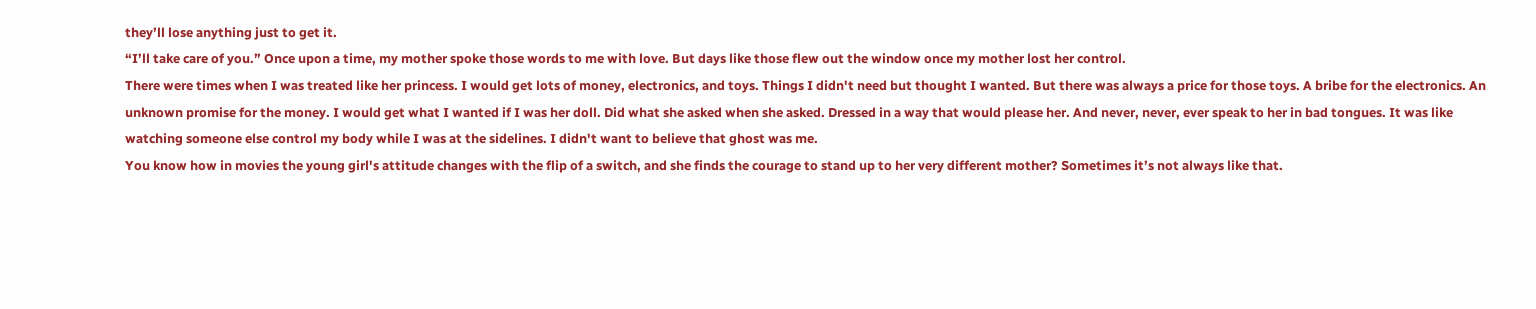they’ll lose anything just to get it.
“I’ll take care of you.” Once upon a time, my mother spoke those words to me with love. But days like those flew out the window once my mother lost her control.
There were times when I was treated like her princess. I would get lots of money, electronics, and toys. Things I didn't need but thought I wanted. But there was always a price for those toys. A bribe for the electronics. An unknown promise for the money. I would get what I wanted if I was her doll. Did what she asked when she asked. Dressed in a way that would please her. And never, never, ever speak to her in bad tongues. It was like watching someone else control my body while I was at the sidelines. I didn't want to believe that ghost was me.
You know how in movies the young girl's attitude changes with the flip of a switch, and she finds the courage to stand up to her very different mother? Sometimes it’s not always like that.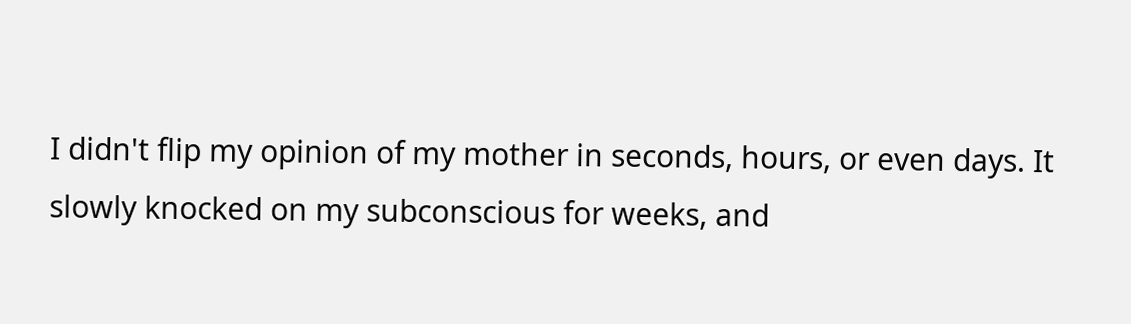I didn't flip my opinion of my mother in seconds, hours, or even days. It slowly knocked on my subconscious for weeks, and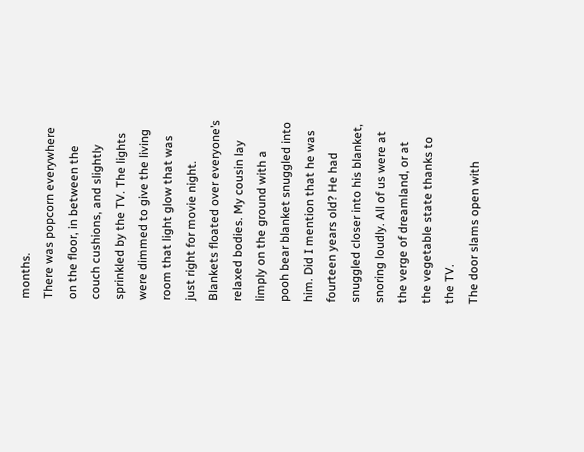months.
There was popcorn everywhere on the floor, in between the couch cushions, and slightly sprinkled by the TV. The lights were dimmed to give the living room that light glow that was just right for movie night. Blankets floated over everyone’s relaxed bodies. My cousin lay limply on the ground with a pooh bear blanket snuggled into him. Did I mention that he was fourteen years old? He had snuggled closer into his blanket, snoring loudly. All of us were at the verge of dreamland, or at the vegetable state thanks to the TV.
The door slams open with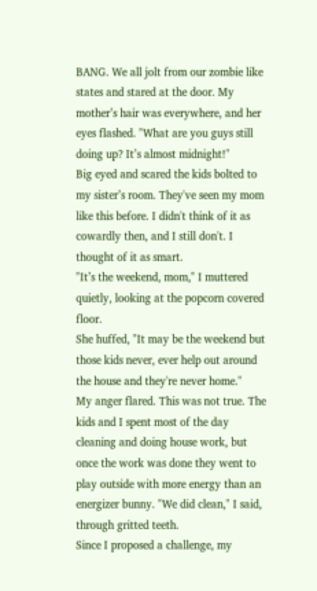BANG. We all jolt from our zombie like states and stared at the door. My mother’s hair was everywhere, and her eyes flashed. "What are you guys still doing up? It’s almost midnight!"
Big eyed and scared the kids bolted to my sister’s room. They've seen my mom like this before. I didn't think of it as cowardly then, and I still don't. I thought of it as smart.
"It’s the weekend, mom," I muttered quietly, looking at the popcorn covered floor.
She huffed, "It may be the weekend but those kids never, ever help out around the house and they're never home."
My anger flared. This was not true. The kids and I spent most of the day cleaning and doing house work, but once the work was done they went to play outside with more energy than an energizer bunny. "We did clean," I said, through gritted teeth.
Since I proposed a challenge, my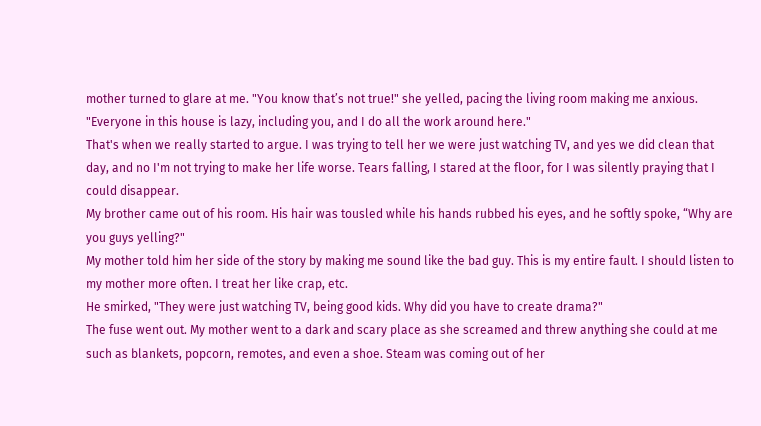mother turned to glare at me. "You know that’s not true!" she yelled, pacing the living room making me anxious. "Everyone in this house is lazy, including you, and I do all the work around here."
That's when we really started to argue. I was trying to tell her we were just watching TV, and yes we did clean that day, and no I'm not trying to make her life worse. Tears falling, I stared at the floor, for I was silently praying that I could disappear.
My brother came out of his room. His hair was tousled while his hands rubbed his eyes, and he softly spoke, “Why are you guys yelling?"
My mother told him her side of the story by making me sound like the bad guy. This is my entire fault. I should listen to my mother more often. I treat her like crap, etc.
He smirked, "They were just watching TV, being good kids. Why did you have to create drama?"
The fuse went out. My mother went to a dark and scary place as she screamed and threw anything she could at me such as blankets, popcorn, remotes, and even a shoe. Steam was coming out of her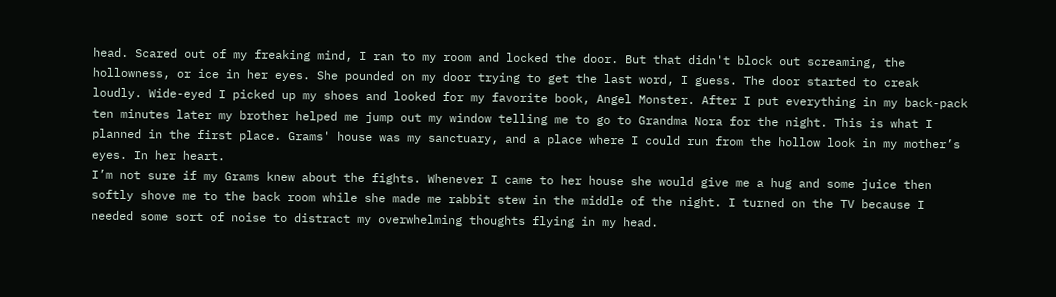head. Scared out of my freaking mind, I ran to my room and locked the door. But that didn't block out screaming, the hollowness, or ice in her eyes. She pounded on my door trying to get the last word, I guess. The door started to creak loudly. Wide-eyed I picked up my shoes and looked for my favorite book, Angel Monster. After I put everything in my back-pack ten minutes later my brother helped me jump out my window telling me to go to Grandma Nora for the night. This is what I planned in the first place. Grams' house was my sanctuary, and a place where I could run from the hollow look in my mother’s eyes. In her heart.
I’m not sure if my Grams knew about the fights. Whenever I came to her house she would give me a hug and some juice then softly shove me to the back room while she made me rabbit stew in the middle of the night. I turned on the TV because I needed some sort of noise to distract my overwhelming thoughts flying in my head.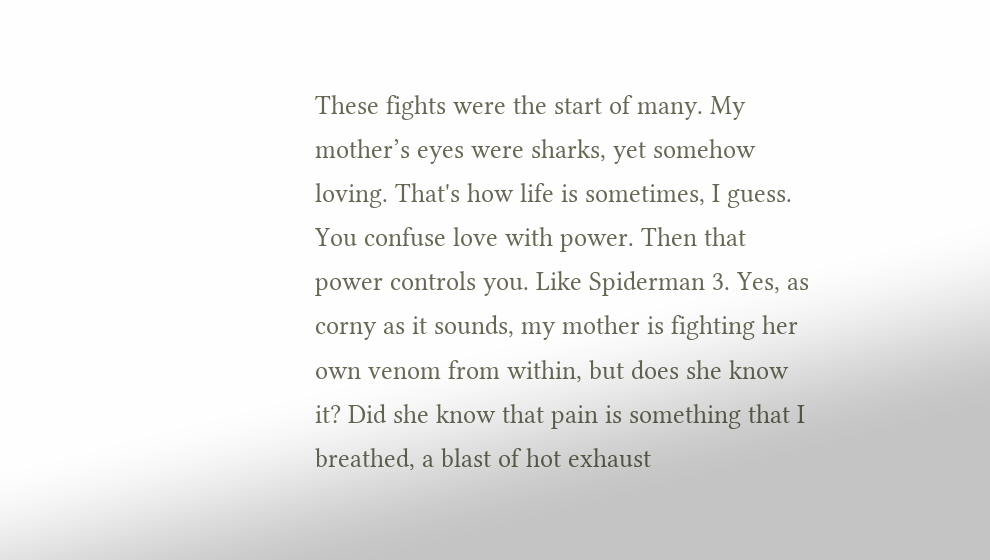These fights were the start of many. My mother’s eyes were sharks, yet somehow loving. That's how life is sometimes, I guess. You confuse love with power. Then that power controls you. Like Spiderman 3. Yes, as corny as it sounds, my mother is fighting her own venom from within, but does she know it? Did she know that pain is something that I breathed, a blast of hot exhaust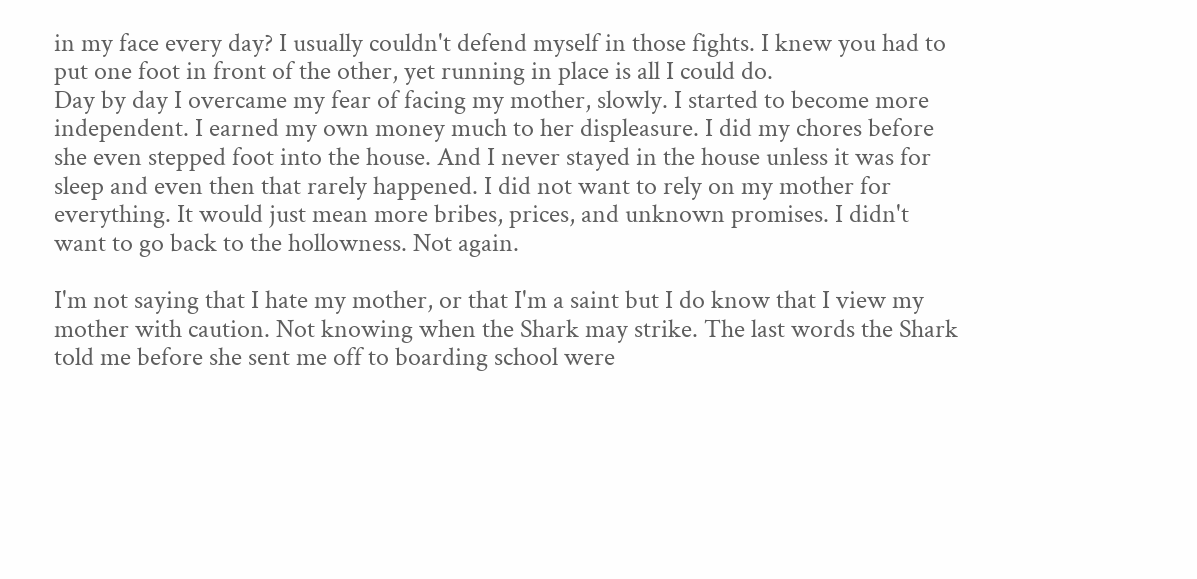in my face every day? I usually couldn't defend myself in those fights. I knew you had to put one foot in front of the other, yet running in place is all I could do.
Day by day I overcame my fear of facing my mother, slowly. I started to become more independent. I earned my own money much to her displeasure. I did my chores before she even stepped foot into the house. And I never stayed in the house unless it was for sleep and even then that rarely happened. I did not want to rely on my mother for everything. It would just mean more bribes, prices, and unknown promises. I didn't want to go back to the hollowness. Not again.

I'm not saying that I hate my mother, or that I'm a saint but I do know that I view my mother with caution. Not knowing when the Shark may strike. The last words the Shark told me before she sent me off to boarding school were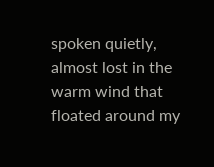spoken quietly, almost lost in the warm wind that floated around my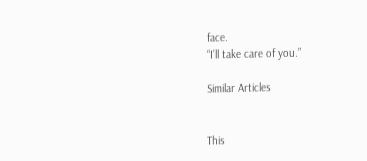face.
“I’ll take care of you.”

Similar Articles


This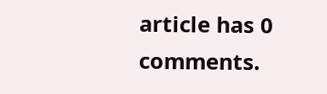article has 0 comments.